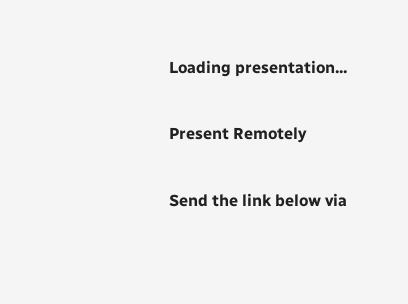Loading presentation...

Present Remotely

Send the link below via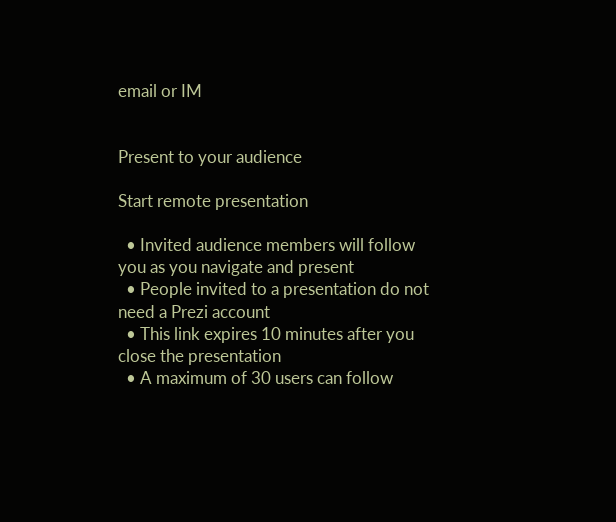email or IM


Present to your audience

Start remote presentation

  • Invited audience members will follow you as you navigate and present
  • People invited to a presentation do not need a Prezi account
  • This link expires 10 minutes after you close the presentation
  • A maximum of 30 users can follow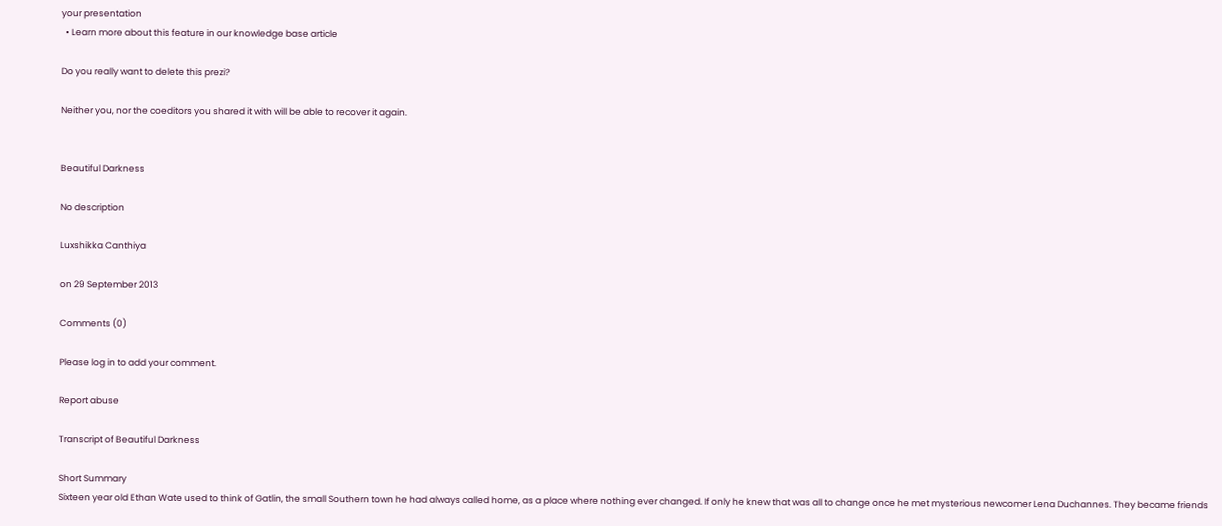your presentation
  • Learn more about this feature in our knowledge base article

Do you really want to delete this prezi?

Neither you, nor the coeditors you shared it with will be able to recover it again.


Beautiful Darkness

No description

Luxshikka Canthiya

on 29 September 2013

Comments (0)

Please log in to add your comment.

Report abuse

Transcript of Beautiful Darkness

Short Summary
Sixteen year old Ethan Wate used to think of Gatlin, the small Southern town he had always called home, as a place where nothing ever changed. If only he knew that was all to change once he met mysterious newcomer Lena Duchannes. They became friends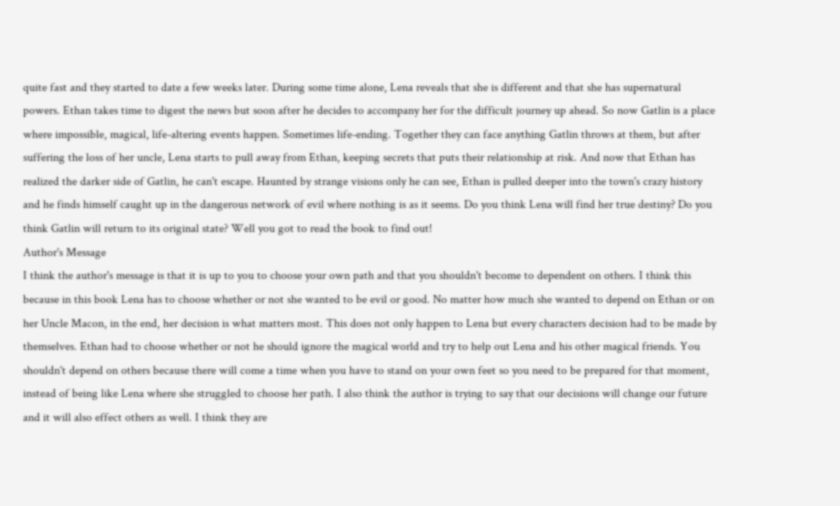quite fast and they started to date a few weeks later. During some time alone, Lena reveals that she is different and that she has supernatural powers. Ethan takes time to digest the news but soon after he decides to accompany her for the difficult journey up ahead. So now Gatlin is a place where impossible, magical, life-altering events happen. Sometimes life-ending. Together they can face anything Gatlin throws at them, but after suffering the loss of her uncle, Lena starts to pull away from Ethan, keeping secrets that puts their relationship at risk. And now that Ethan has realized the darker side of Gatlin, he can't escape. Haunted by strange visions only he can see, Ethan is pulled deeper into the town's crazy history and he finds himself caught up in the dangerous network of evil where nothing is as it seems. Do you think Lena will find her true destiny? Do you think Gatlin will return to its original state? Well you got to read the book to find out!
Author's Message
I think the author's message is that it is up to you to choose your own path and that you shouldn't become to dependent on others. I think this because in this book Lena has to choose whether or not she wanted to be evil or good. No matter how much she wanted to depend on Ethan or on her Uncle Macon, in the end, her decision is what matters most. This does not only happen to Lena but every characters decision had to be made by themselves. Ethan had to choose whether or not he should ignore the magical world and try to help out Lena and his other magical friends. You shouldn't depend on others because there will come a time when you have to stand on your own feet so you need to be prepared for that moment, instead of being like Lena where she struggled to choose her path. I also think the author is trying to say that our decisions will change our future and it will also effect others as well. I think they are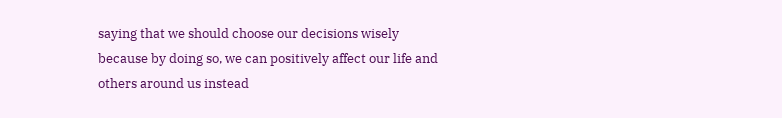saying that we should choose our decisions wisely because by doing so, we can positively affect our life and others around us instead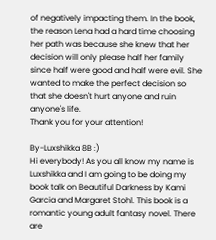of negatively impacting them. In the book, the reason Lena had a hard time choosing her path was because she knew that her decision will only please half her family since half were good and half were evil. She wanted to make the perfect decision so that she doesn't hurt anyone and ruin anyone's life.
Thank you for your attention!

By-Luxshikka 8B :)
Hi everybody! As you all know my name is Luxshikka and I am going to be doing my book talk on Beautiful Darkness by Kami Garcia and Margaret Stohl. This book is a romantic young adult fantasy novel. There are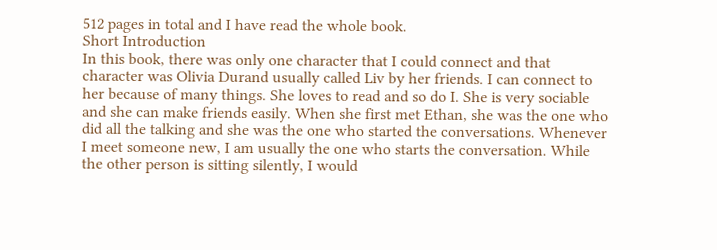512 pages in total and I have read the whole book.
Short Introduction
In this book, there was only one character that I could connect and that character was Olivia Durand usually called Liv by her friends. I can connect to her because of many things. She loves to read and so do I. She is very sociable and she can make friends easily. When she first met Ethan, she was the one who did all the talking and she was the one who started the conversations. Whenever I meet someone new, I am usually the one who starts the conversation. While the other person is sitting silently, I would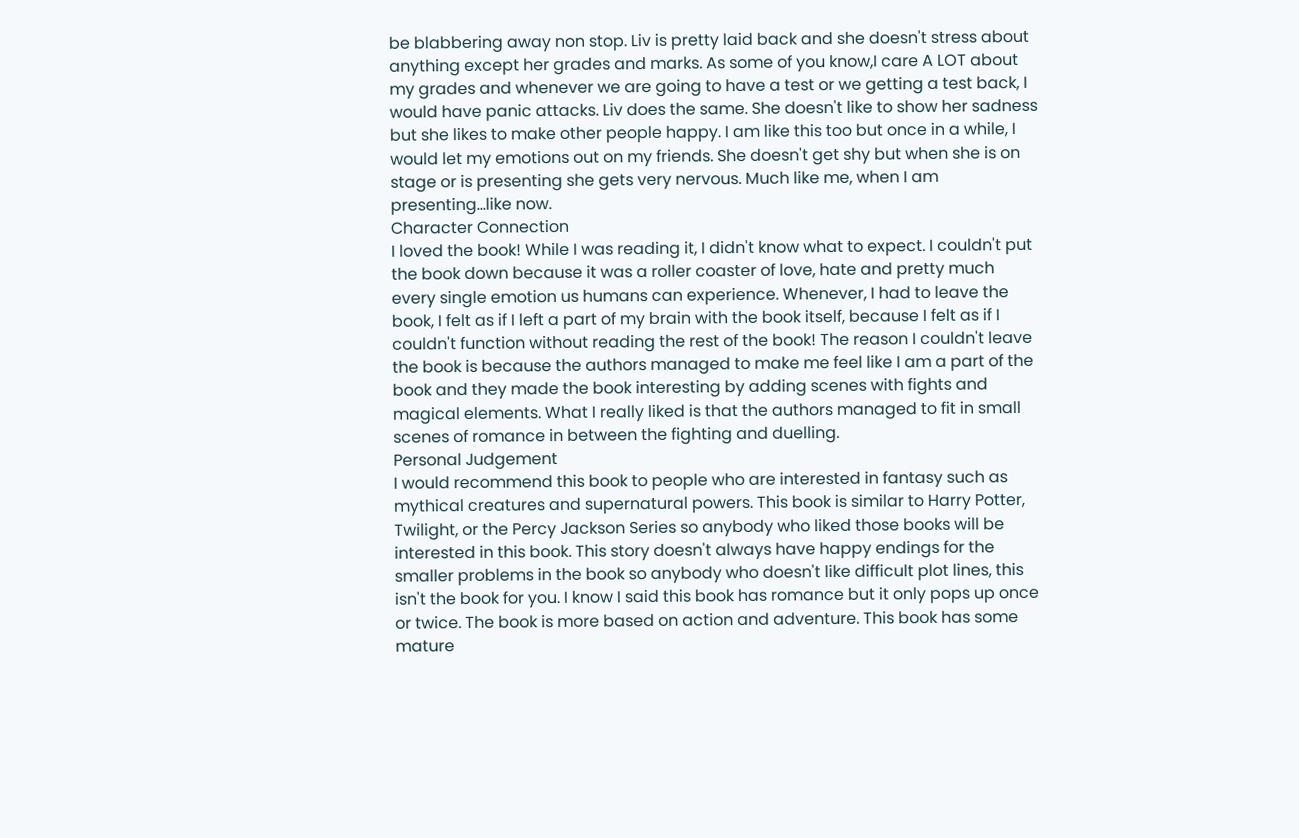be blabbering away non stop. Liv is pretty laid back and she doesn't stress about anything except her grades and marks. As some of you know,I care A LOT about my grades and whenever we are going to have a test or we getting a test back, I would have panic attacks. Liv does the same. She doesn't like to show her sadness but she likes to make other people happy. I am like this too but once in a while, I would let my emotions out on my friends. She doesn't get shy but when she is on stage or is presenting she gets very nervous. Much like me, when I am presenting...like now.
Character Connection
I loved the book! While I was reading it, I didn't know what to expect. I couldn't put the book down because it was a roller coaster of love, hate and pretty much every single emotion us humans can experience. Whenever, I had to leave the book, I felt as if I left a part of my brain with the book itself, because I felt as if I couldn't function without reading the rest of the book! The reason I couldn't leave the book is because the authors managed to make me feel like I am a part of the book and they made the book interesting by adding scenes with fights and magical elements. What I really liked is that the authors managed to fit in small scenes of romance in between the fighting and duelling.
Personal Judgement
I would recommend this book to people who are interested in fantasy such as mythical creatures and supernatural powers. This book is similar to Harry Potter, Twilight, or the Percy Jackson Series so anybody who liked those books will be interested in this book. This story doesn't always have happy endings for the smaller problems in the book so anybody who doesn't like difficult plot lines, this isn't the book for you. I know I said this book has romance but it only pops up once or twice. The book is more based on action and adventure. This book has some mature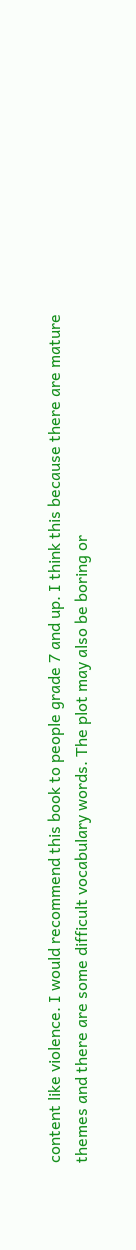content like violence. I would recommend this book to people grade 7 and up. I think this because there are mature themes and there are some difficult vocabulary words. The plot may also be boring or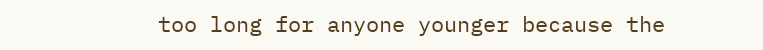too long for anyone younger because the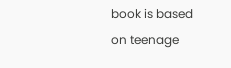book is based on teenage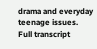drama and everyday teenage issues.
Full transcript